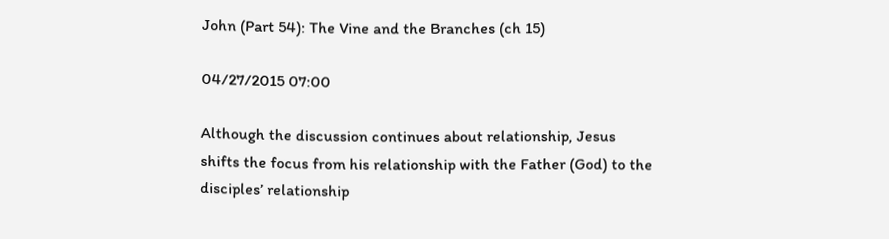John (Part 54): The Vine and the Branches (ch 15)

04/27/2015 07:00

Although the discussion continues about relationship, Jesus shifts the focus from his relationship with the Father (God) to the disciples’ relationship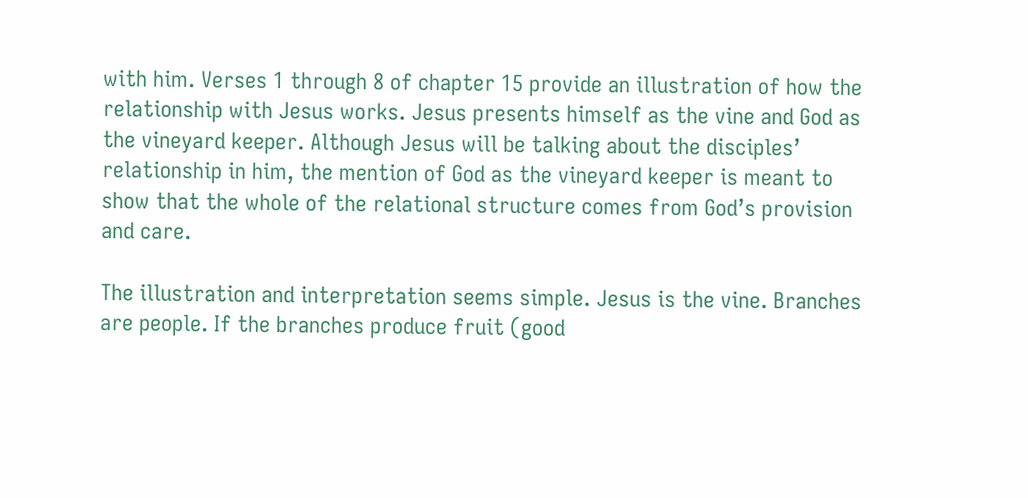with him. Verses 1 through 8 of chapter 15 provide an illustration of how the relationship with Jesus works. Jesus presents himself as the vine and God as the vineyard keeper. Although Jesus will be talking about the disciples’ relationship in him, the mention of God as the vineyard keeper is meant to show that the whole of the relational structure comes from God’s provision and care.

The illustration and interpretation seems simple. Jesus is the vine. Branches are people. If the branches produce fruit (good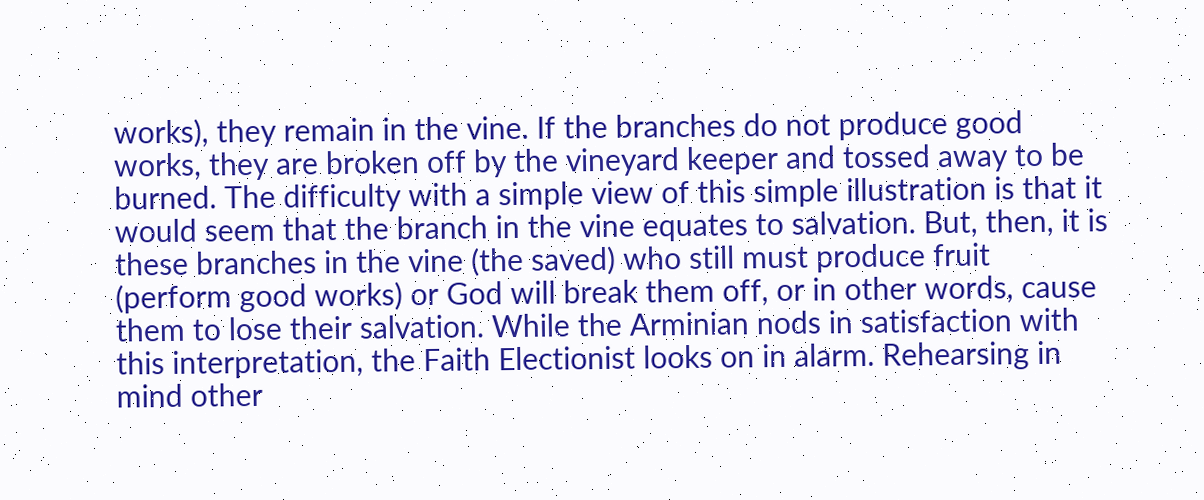works), they remain in the vine. If the branches do not produce good works, they are broken off by the vineyard keeper and tossed away to be burned. The difficulty with a simple view of this simple illustration is that it would seem that the branch in the vine equates to salvation. But, then, it is these branches in the vine (the saved) who still must produce fruit (perform good works) or God will break them off, or in other words, cause them to lose their salvation. While the Arminian nods in satisfaction with this interpretation, the Faith Electionist looks on in alarm. Rehearsing in mind other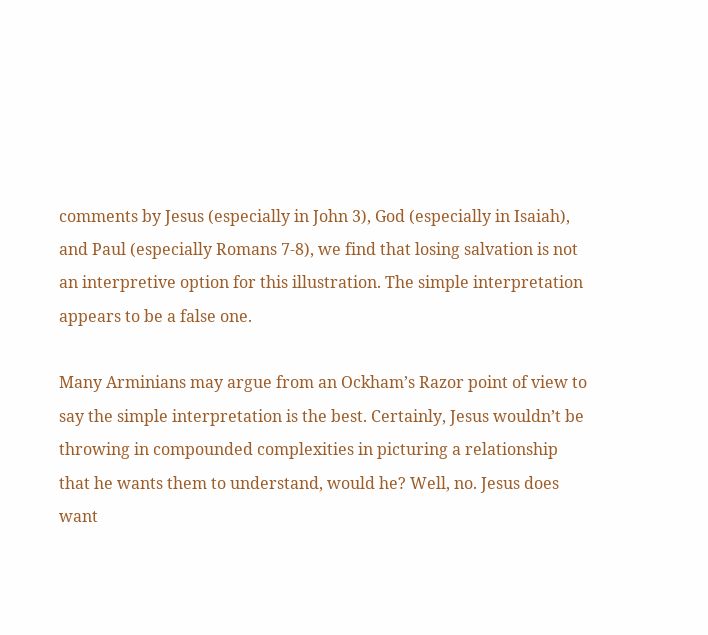comments by Jesus (especially in John 3), God (especially in Isaiah), and Paul (especially Romans 7-8), we find that losing salvation is not an interpretive option for this illustration. The simple interpretation appears to be a false one.

Many Arminians may argue from an Ockham’s Razor point of view to say the simple interpretation is the best. Certainly, Jesus wouldn’t be throwing in compounded complexities in picturing a relationship that he wants them to understand, would he? Well, no. Jesus does want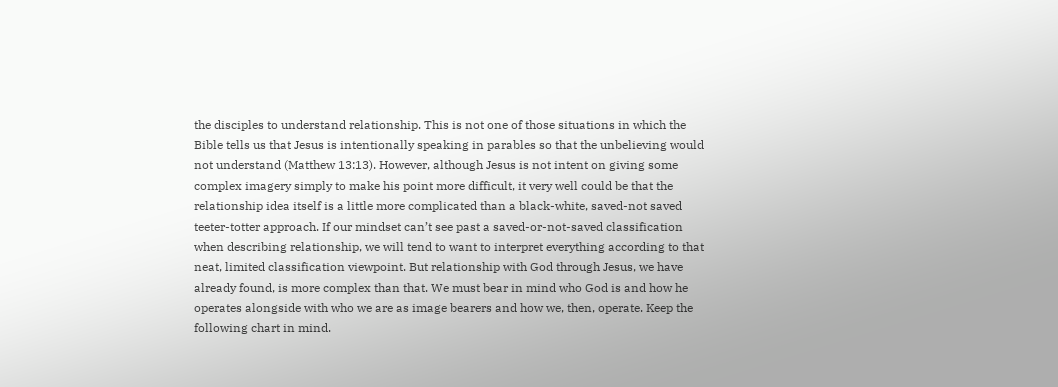the disciples to understand relationship. This is not one of those situations in which the Bible tells us that Jesus is intentionally speaking in parables so that the unbelieving would not understand (Matthew 13:13). However, although Jesus is not intent on giving some complex imagery simply to make his point more difficult, it very well could be that the relationship idea itself is a little more complicated than a black-white, saved-not saved teeter-totter approach. If our mindset can’t see past a saved-or-not-saved classification when describing relationship, we will tend to want to interpret everything according to that neat, limited classification viewpoint. But relationship with God through Jesus, we have already found, is more complex than that. We must bear in mind who God is and how he operates alongside with who we are as image bearers and how we, then, operate. Keep the following chart in mind.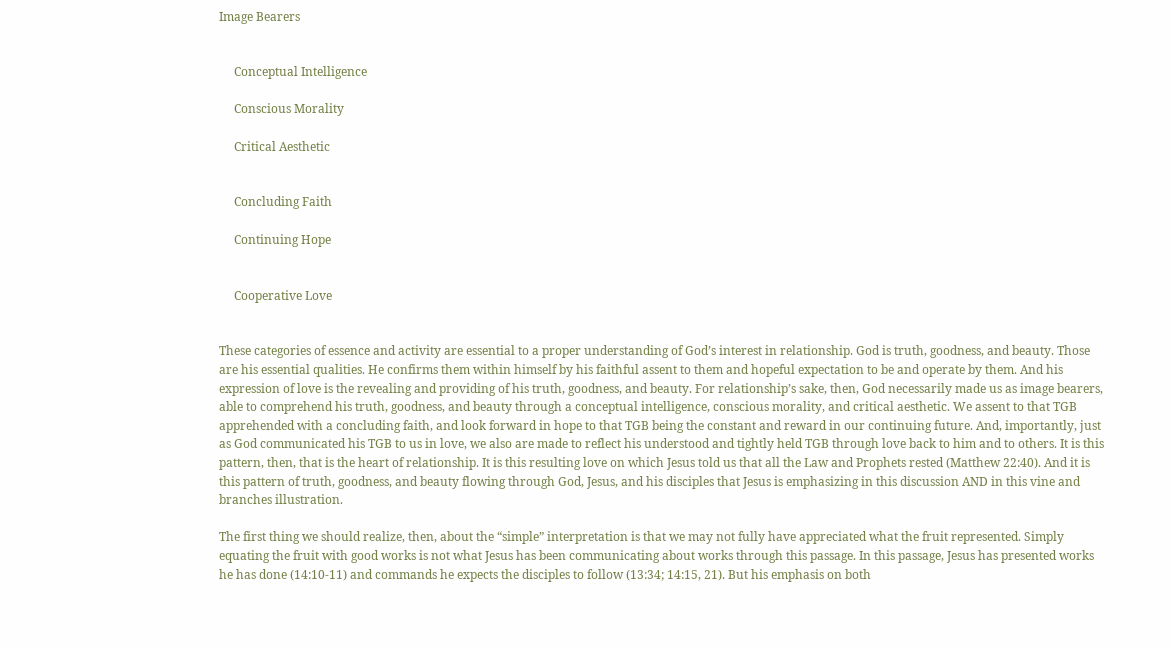Image Bearers


     Conceptual Intelligence

     Conscious Morality

     Critical Aesthetic


     Concluding Faith

     Continuing Hope


     Cooperative Love


These categories of essence and activity are essential to a proper understanding of God’s interest in relationship. God is truth, goodness, and beauty. Those are his essential qualities. He confirms them within himself by his faithful assent to them and hopeful expectation to be and operate by them. And his expression of love is the revealing and providing of his truth, goodness, and beauty. For relationship’s sake, then, God necessarily made us as image bearers, able to comprehend his truth, goodness, and beauty through a conceptual intelligence, conscious morality, and critical aesthetic. We assent to that TGB apprehended with a concluding faith, and look forward in hope to that TGB being the constant and reward in our continuing future. And, importantly, just as God communicated his TGB to us in love, we also are made to reflect his understood and tightly held TGB through love back to him and to others. It is this pattern, then, that is the heart of relationship. It is this resulting love on which Jesus told us that all the Law and Prophets rested (Matthew 22:40). And it is this pattern of truth, goodness, and beauty flowing through God, Jesus, and his disciples that Jesus is emphasizing in this discussion AND in this vine and branches illustration.

The first thing we should realize, then, about the “simple” interpretation is that we may not fully have appreciated what the fruit represented. Simply equating the fruit with good works is not what Jesus has been communicating about works through this passage. In this passage, Jesus has presented works he has done (14:10-11) and commands he expects the disciples to follow (13:34; 14:15, 21). But his emphasis on both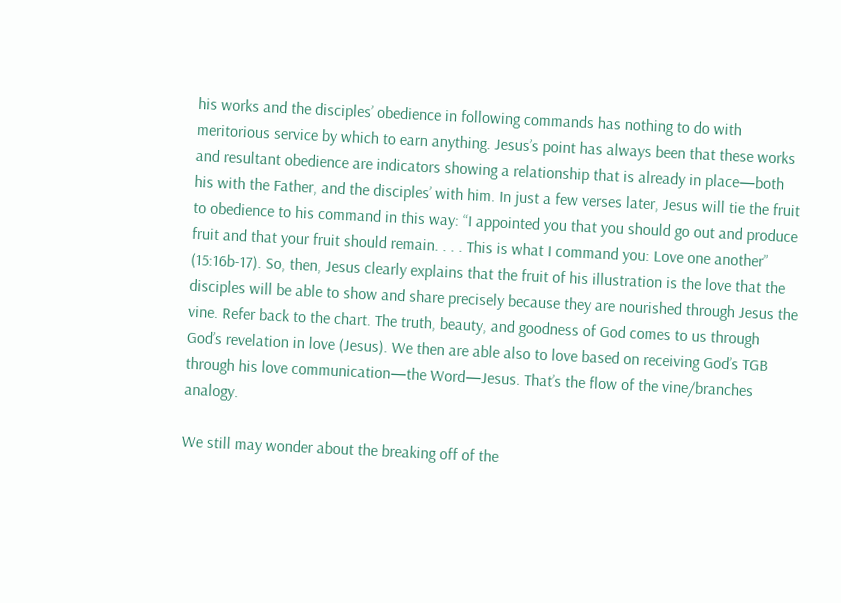his works and the disciples’ obedience in following commands has nothing to do with meritorious service by which to earn anything. Jesus’s point has always been that these works and resultant obedience are indicators showing a relationship that is already in place—both his with the Father, and the disciples’ with him. In just a few verses later, Jesus will tie the fruit to obedience to his command in this way: “I appointed you that you should go out and produce fruit and that your fruit should remain. . . . This is what I command you: Love one another” (15:16b-17). So, then, Jesus clearly explains that the fruit of his illustration is the love that the disciples will be able to show and share precisely because they are nourished through Jesus the vine. Refer back to the chart. The truth, beauty, and goodness of God comes to us through God’s revelation in love (Jesus). We then are able also to love based on receiving God’s TGB through his love communication—the Word—Jesus. That’s the flow of the vine/branches analogy.

We still may wonder about the breaking off of the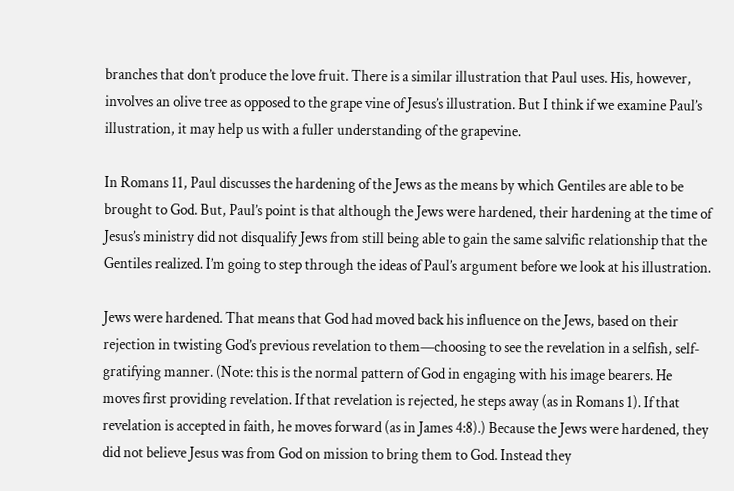branches that don’t produce the love fruit. There is a similar illustration that Paul uses. His, however, involves an olive tree as opposed to the grape vine of Jesus’s illustration. But I think if we examine Paul’s illustration, it may help us with a fuller understanding of the grapevine.

In Romans 11, Paul discusses the hardening of the Jews as the means by which Gentiles are able to be brought to God. But, Paul’s point is that although the Jews were hardened, their hardening at the time of Jesus’s ministry did not disqualify Jews from still being able to gain the same salvific relationship that the Gentiles realized. I’m going to step through the ideas of Paul’s argument before we look at his illustration.

Jews were hardened. That means that God had moved back his influence on the Jews, based on their rejection in twisting God’s previous revelation to them—choosing to see the revelation in a selfish, self-gratifying manner. (Note: this is the normal pattern of God in engaging with his image bearers. He moves first providing revelation. If that revelation is rejected, he steps away (as in Romans 1). If that revelation is accepted in faith, he moves forward (as in James 4:8).) Because the Jews were hardened, they did not believe Jesus was from God on mission to bring them to God. Instead they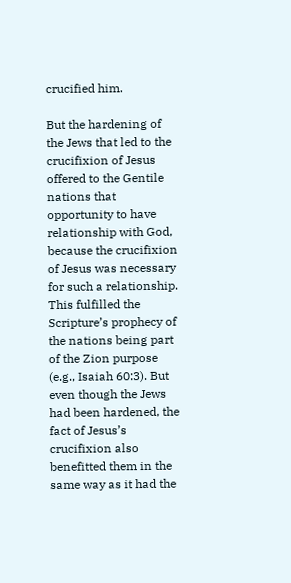crucified him.

But the hardening of the Jews that led to the crucifixion of Jesus offered to the Gentile nations that opportunity to have relationship with God, because the crucifixion of Jesus was necessary for such a relationship. This fulfilled the Scripture’s prophecy of the nations being part of the Zion purpose (e.g., Isaiah 60:3). But even though the Jews had been hardened, the fact of Jesus’s crucifixion also benefitted them in the same way as it had the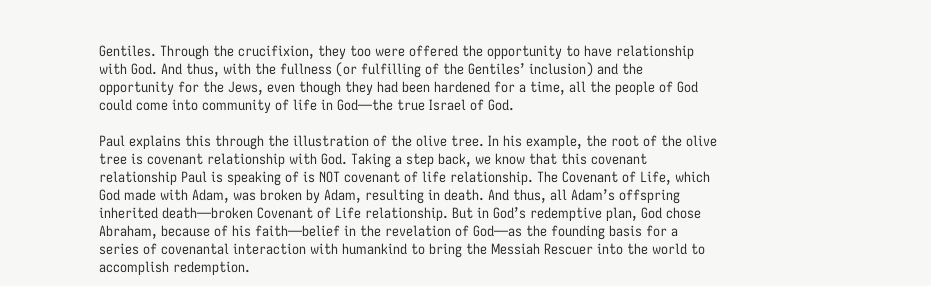Gentiles. Through the crucifixion, they too were offered the opportunity to have relationship with God. And thus, with the fullness (or fulfilling of the Gentiles’ inclusion) and the opportunity for the Jews, even though they had been hardened for a time, all the people of God could come into community of life in God—the true Israel of God.

Paul explains this through the illustration of the olive tree. In his example, the root of the olive tree is covenant relationship with God. Taking a step back, we know that this covenant relationship Paul is speaking of is NOT covenant of life relationship. The Covenant of Life, which God made with Adam, was broken by Adam, resulting in death. And thus, all Adam’s offspring inherited death—broken Covenant of Life relationship. But in God’s redemptive plan, God chose Abraham, because of his faith—belief in the revelation of God—as the founding basis for a series of covenantal interaction with humankind to bring the Messiah Rescuer into the world to accomplish redemption.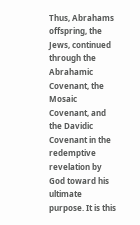Thus, Abrahams offspring, the Jews, continued through the Abrahamic Covenant, the Mosaic Covenant, and the Davidic Covenant in the redemptive revelation by God toward his ultimate purpose. It is this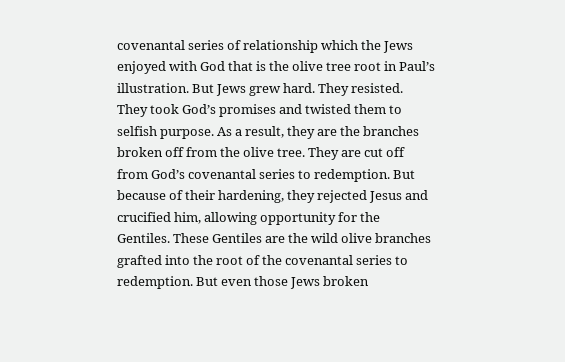covenantal series of relationship which the Jews enjoyed with God that is the olive tree root in Paul’s illustration. But Jews grew hard. They resisted. They took God’s promises and twisted them to selfish purpose. As a result, they are the branches broken off from the olive tree. They are cut off from God’s covenantal series to redemption. But because of their hardening, they rejected Jesus and crucified him, allowing opportunity for the Gentiles. These Gentiles are the wild olive branches grafted into the root of the covenantal series to redemption. But even those Jews broken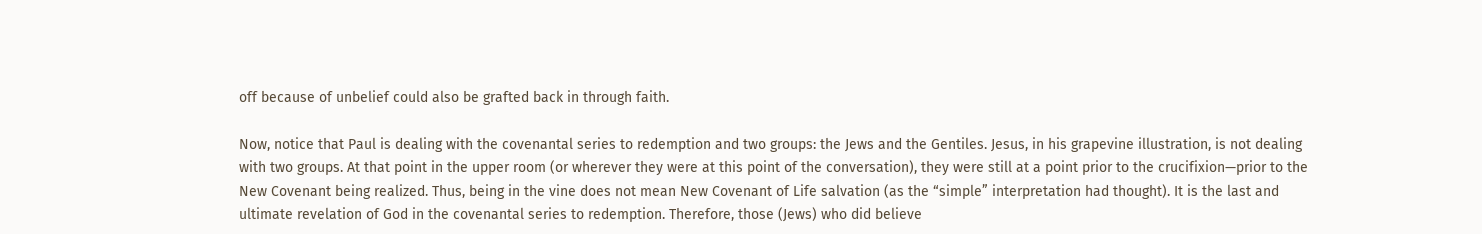off because of unbelief could also be grafted back in through faith.

Now, notice that Paul is dealing with the covenantal series to redemption and two groups: the Jews and the Gentiles. Jesus, in his grapevine illustration, is not dealing with two groups. At that point in the upper room (or wherever they were at this point of the conversation), they were still at a point prior to the crucifixion—prior to the New Covenant being realized. Thus, being in the vine does not mean New Covenant of Life salvation (as the “simple” interpretation had thought). It is the last and ultimate revelation of God in the covenantal series to redemption. Therefore, those (Jews) who did believe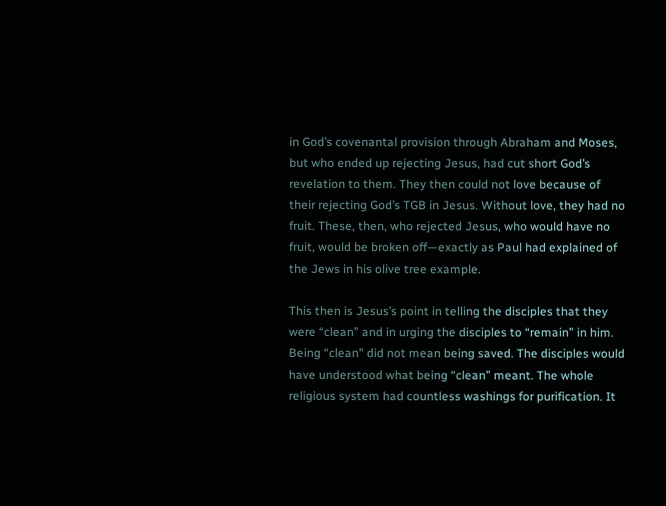in God’s covenantal provision through Abraham and Moses, but who ended up rejecting Jesus, had cut short God’s revelation to them. They then could not love because of their rejecting God’s TGB in Jesus. Without love, they had no fruit. These, then, who rejected Jesus, who would have no fruit, would be broken off—exactly as Paul had explained of the Jews in his olive tree example.

This then is Jesus’s point in telling the disciples that they were “clean” and in urging the disciples to “remain” in him. Being “clean” did not mean being saved. The disciples would have understood what being “clean” meant. The whole religious system had countless washings for purification. It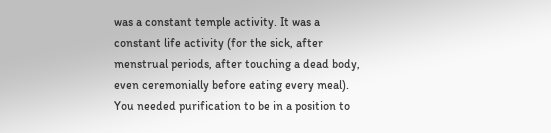was a constant temple activity. It was a constant life activity (for the sick, after menstrual periods, after touching a dead body, even ceremonially before eating every meal). You needed purification to be in a position to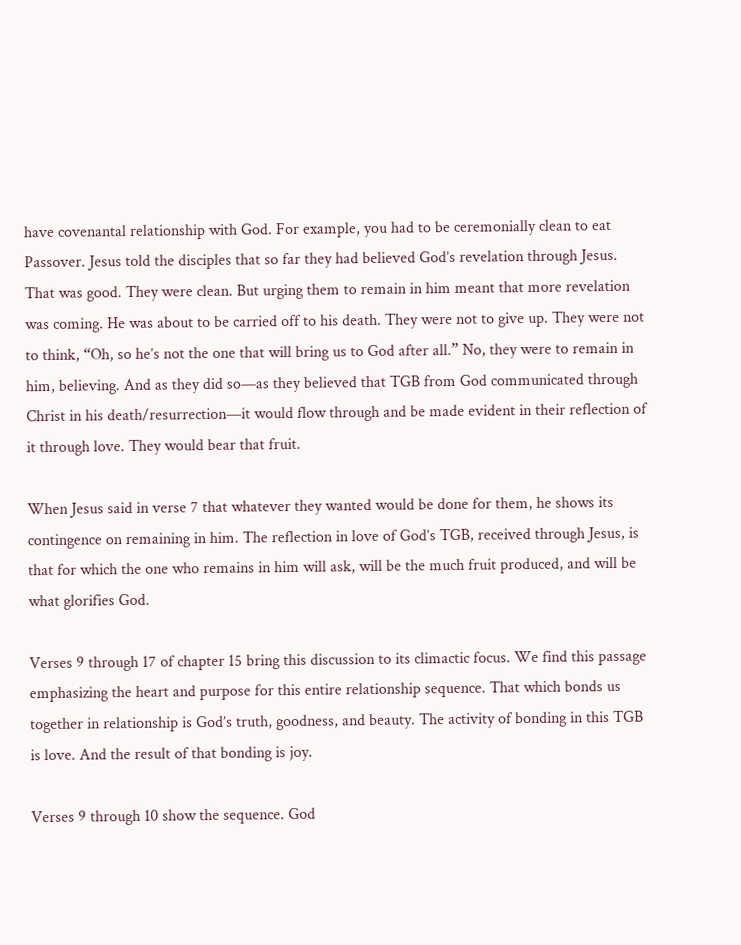have covenantal relationship with God. For example, you had to be ceremonially clean to eat Passover. Jesus told the disciples that so far they had believed God’s revelation through Jesus. That was good. They were clean. But urging them to remain in him meant that more revelation was coming. He was about to be carried off to his death. They were not to give up. They were not to think, “Oh, so he’s not the one that will bring us to God after all.” No, they were to remain in him, believing. And as they did so—as they believed that TGB from God communicated through Christ in his death/resurrection—it would flow through and be made evident in their reflection of it through love. They would bear that fruit.

When Jesus said in verse 7 that whatever they wanted would be done for them, he shows its contingence on remaining in him. The reflection in love of God’s TGB, received through Jesus, is that for which the one who remains in him will ask, will be the much fruit produced, and will be what glorifies God.

Verses 9 through 17 of chapter 15 bring this discussion to its climactic focus. We find this passage emphasizing the heart and purpose for this entire relationship sequence. That which bonds us together in relationship is God’s truth, goodness, and beauty. The activity of bonding in this TGB is love. And the result of that bonding is joy.

Verses 9 through 10 show the sequence. God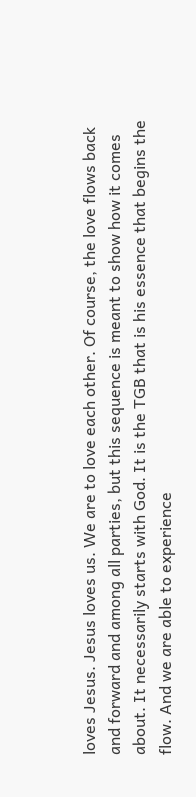loves Jesus. Jesus loves us. We are to love each other. Of course, the love flows back and forward and among all parties, but this sequence is meant to show how it comes about. It necessarily starts with God. It is the TGB that is his essence that begins the flow. And we are able to experience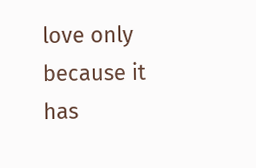love only because it has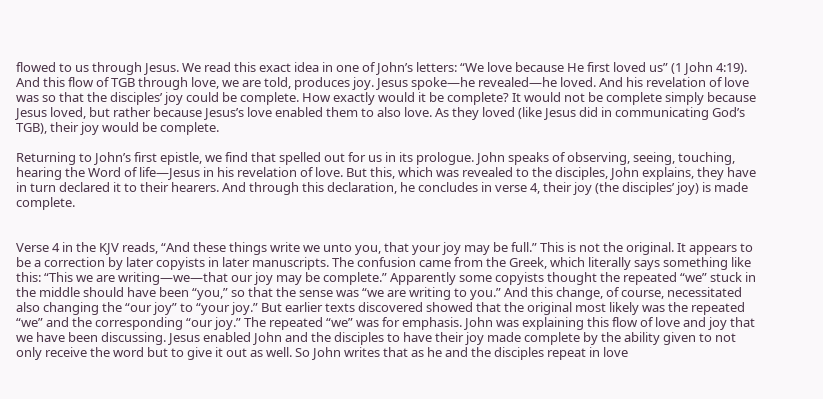flowed to us through Jesus. We read this exact idea in one of John’s letters: “We love because He first loved us” (1 John 4:19). And this flow of TGB through love, we are told, produces joy. Jesus spoke—he revealed—he loved. And his revelation of love was so that the disciples’ joy could be complete. How exactly would it be complete? It would not be complete simply because Jesus loved, but rather because Jesus’s love enabled them to also love. As they loved (like Jesus did in communicating God’s TGB), their joy would be complete.

Returning to John’s first epistle, we find that spelled out for us in its prologue. John speaks of observing, seeing, touching, hearing the Word of life—Jesus in his revelation of love. But this, which was revealed to the disciples, John explains, they have in turn declared it to their hearers. And through this declaration, he concludes in verse 4, their joy (the disciples’ joy) is made complete.


Verse 4 in the KJV reads, “And these things write we unto you, that your joy may be full.” This is not the original. It appears to be a correction by later copyists in later manuscripts. The confusion came from the Greek, which literally says something like this: “This we are writing—we—that our joy may be complete.” Apparently some copyists thought the repeated “we” stuck in the middle should have been “you,” so that the sense was “we are writing to you.” And this change, of course, necessitated also changing the “our joy” to “your joy.” But earlier texts discovered showed that the original most likely was the repeated “we” and the corresponding “our joy.” The repeated “we” was for emphasis. John was explaining this flow of love and joy that we have been discussing. Jesus enabled John and the disciples to have their joy made complete by the ability given to not only receive the word but to give it out as well. So John writes that as he and the disciples repeat in love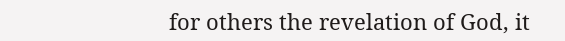for others the revelation of God, it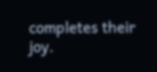completes their joy.